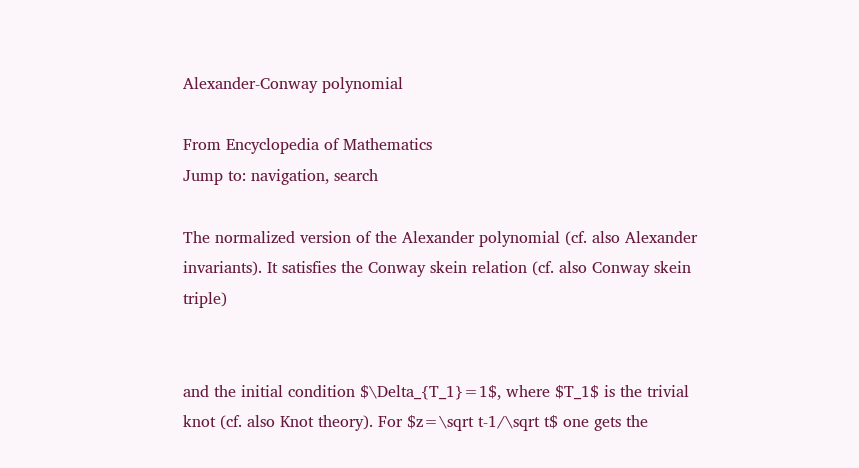Alexander-Conway polynomial

From Encyclopedia of Mathematics
Jump to: navigation, search

The normalized version of the Alexander polynomial (cf. also Alexander invariants). It satisfies the Conway skein relation (cf. also Conway skein triple)


and the initial condition $\Delta_{T_1}=1$, where $T_1$ is the trivial knot (cf. also Knot theory). For $z=\sqrt t-1/\sqrt t$ one gets the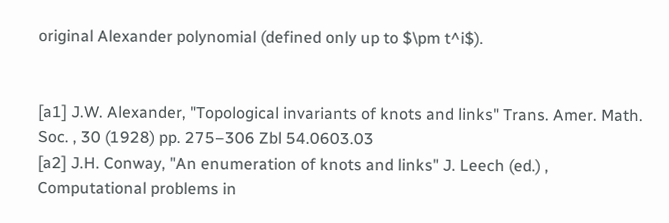original Alexander polynomial (defined only up to $\pm t^i$).


[a1] J.W. Alexander, "Topological invariants of knots and links" Trans. Amer. Math. Soc. , 30 (1928) pp. 275–306 Zbl 54.0603.03
[a2] J.H. Conway, "An enumeration of knots and links" J. Leech (ed.) , Computational problems in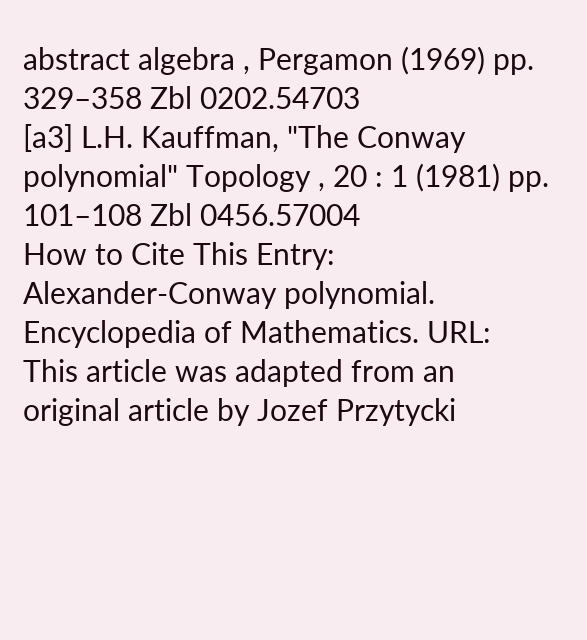abstract algebra , Pergamon (1969) pp. 329–358 Zbl 0202.54703
[a3] L.H. Kauffman, "The Conway polynomial" Topology , 20 : 1 (1981) pp. 101–108 Zbl 0456.57004
How to Cite This Entry:
Alexander-Conway polynomial. Encyclopedia of Mathematics. URL:
This article was adapted from an original article by Jozef Przytycki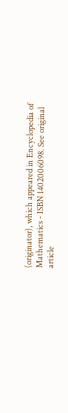(originator), which appeared in Encyclopedia of Mathematics - ISBN 1402006098. See original article